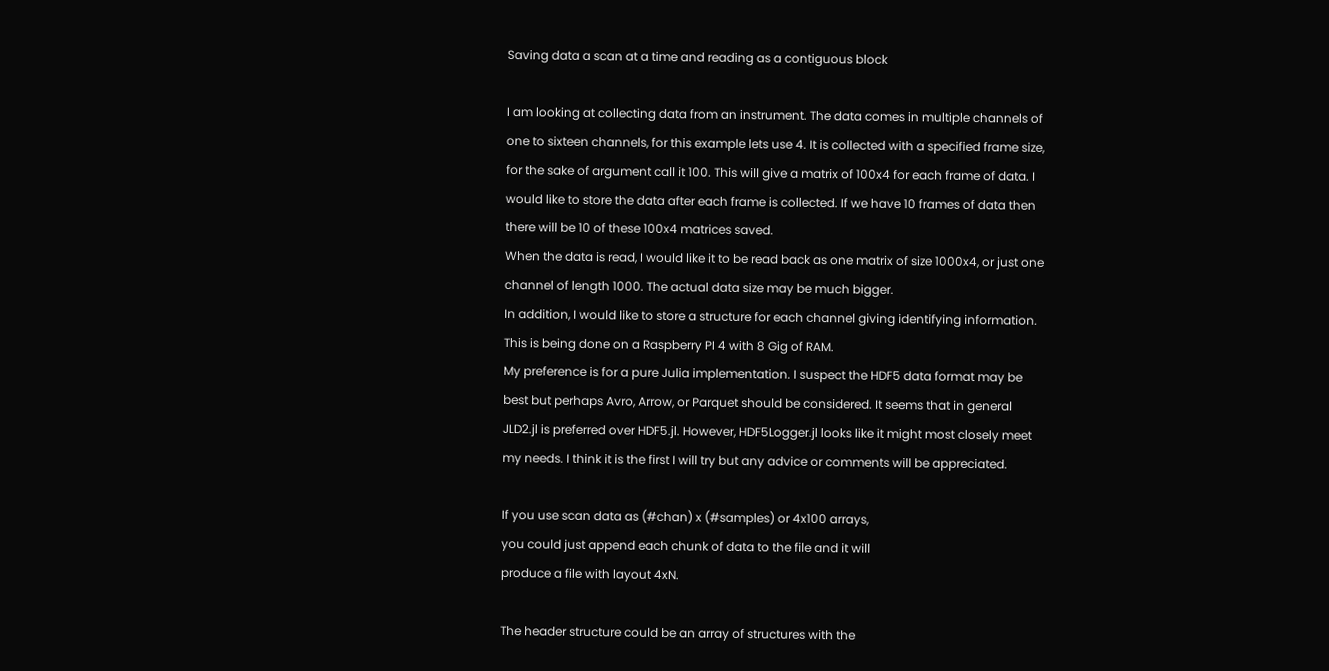Saving data a scan at a time and reading as a contiguous block

I am looking at collecting data from an instrument. The data comes in multiple channels of one to sixteen channels, for this example lets use 4. It is collected with a specified frame size, for the sake of argument call it 100. This will give a matrix of 100x4 for each frame of data. I would like to store the data after each frame is collected. If we have 10 frames of data then there will be 10 of these 100x4 matrices saved.
When the data is read, I would like it to be read back as one matrix of size 1000x4, or just one channel of length 1000. The actual data size may be much bigger.
In addition, I would like to store a structure for each channel giving identifying information.
This is being done on a Raspberry PI 4 with 8 Gig of RAM.
My preference is for a pure Julia implementation. I suspect the HDF5 data format may be best but perhaps Avro, Arrow, or Parquet should be considered. It seems that in general JLD2.jl is preferred over HDF5.jl. However, HDF5Logger.jl looks like it might most closely meet my needs. I think it is the first I will try but any advice or comments will be appreciated.

If you use scan data as (#chan) x (#samples) or 4x100 arrays,
you could just append each chunk of data to the file and it will
produce a file with layout 4xN.

The header structure could be an array of structures with the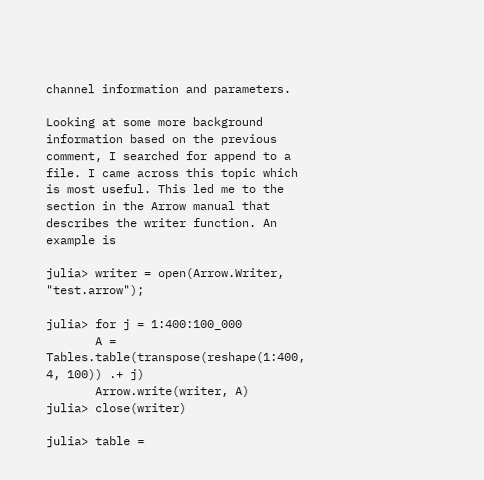channel information and parameters.

Looking at some more background information based on the previous comment, I searched for append to a file. I came across this topic which is most useful. This led me to the section in the Arrow manual that describes the writer function. An example is

julia> writer = open(Arrow.Writer, "test.arrow");

julia> for j = 1:400:100_000
       A = Tables.table(transpose(reshape(1:400, 4, 100)) .+ j)
       Arrow.write(writer, A)
julia> close(writer)

julia> table =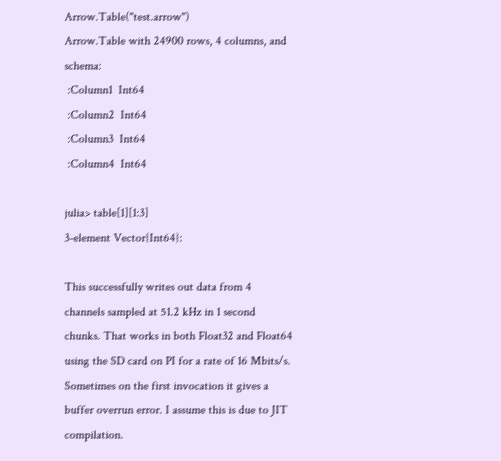Arrow.Table("test.arrow")
Arrow.Table with 24900 rows, 4 columns, and schema:
 :Column1  Int64
 :Column2  Int64
 :Column3  Int64
 :Column4  Int64

julia> table[1][1:3]
3-element Vector{Int64}:

This successfully writes out data from 4 channels sampled at 51.2 kHz in 1 second chunks. That works in both Float32 and Float64 using the SD card on PI for a rate of 16 Mbits/s. Sometimes on the first invocation it gives a buffer overrun error. I assume this is due to JIT compilation.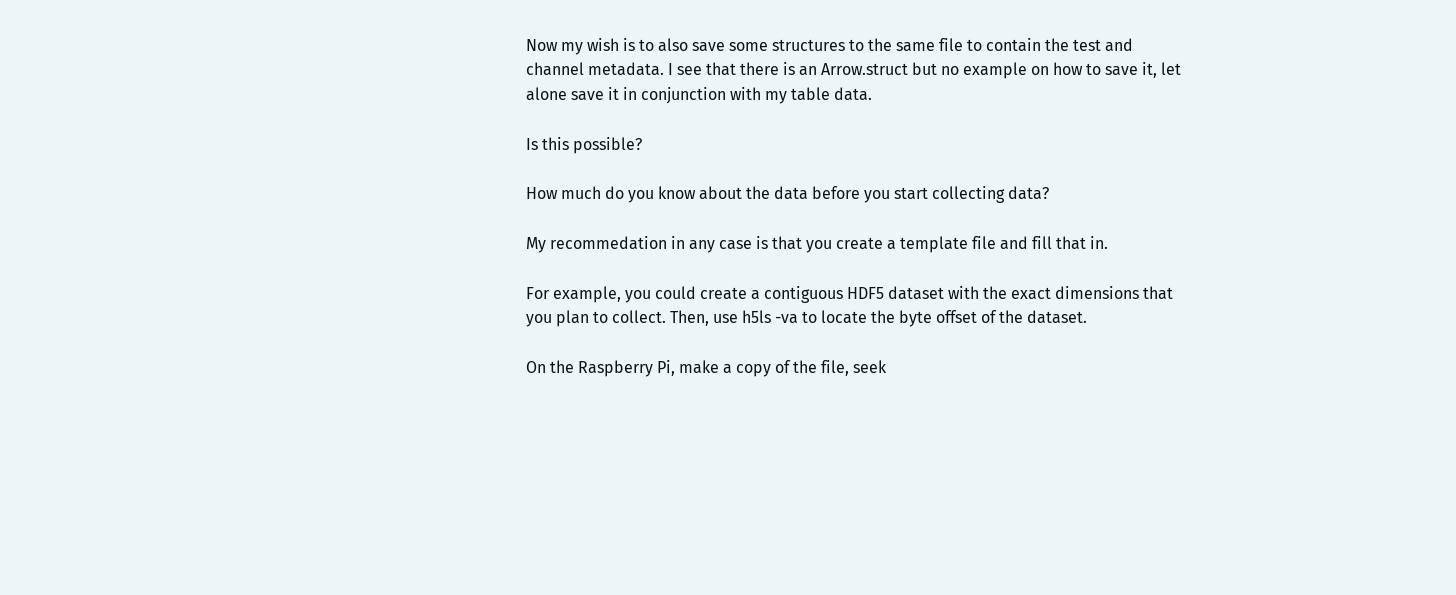Now my wish is to also save some structures to the same file to contain the test and channel metadata. I see that there is an Arrow.struct but no example on how to save it, let alone save it in conjunction with my table data.

Is this possible?

How much do you know about the data before you start collecting data?

My recommedation in any case is that you create a template file and fill that in.

For example, you could create a contiguous HDF5 dataset with the exact dimensions that you plan to collect. Then, use h5ls -va to locate the byte offset of the dataset.

On the Raspberry Pi, make a copy of the file, seek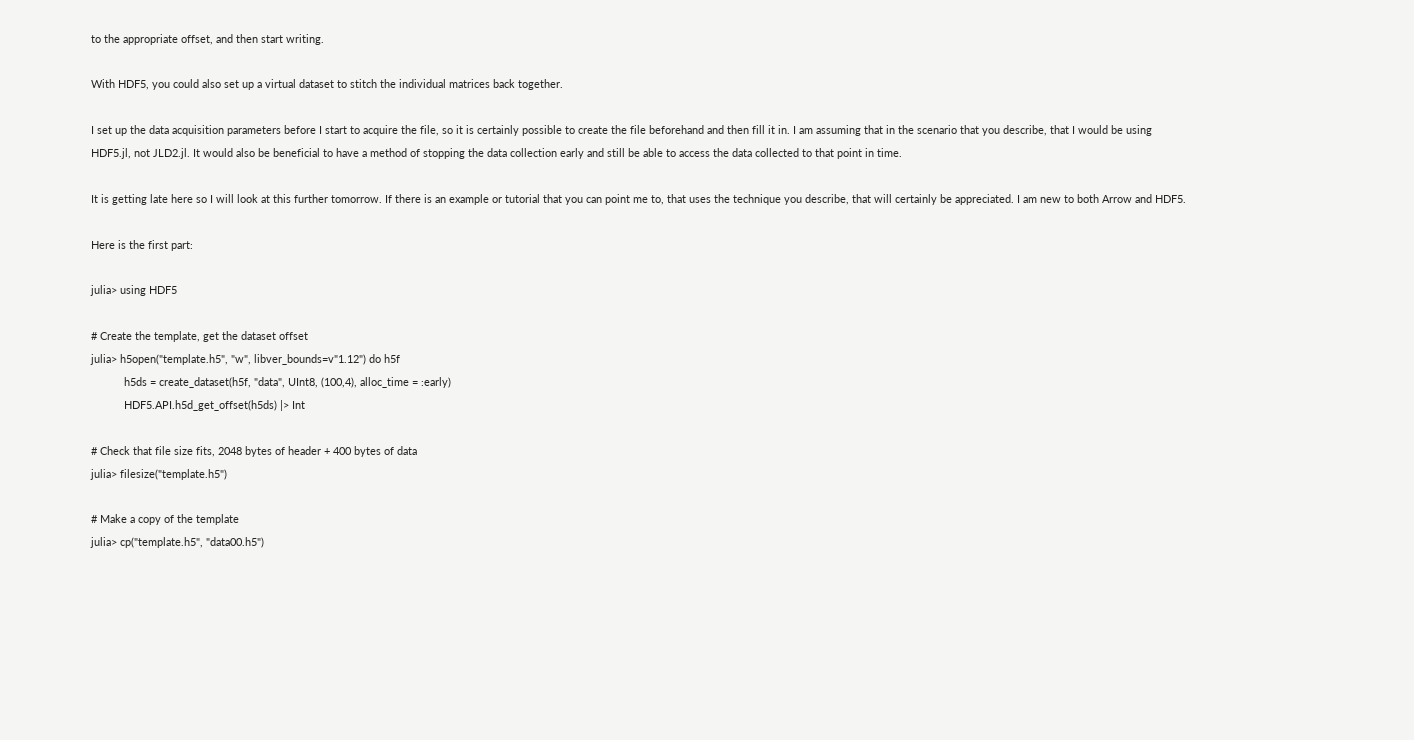to the appropriate offset, and then start writing.

With HDF5, you could also set up a virtual dataset to stitch the individual matrices back together.

I set up the data acquisition parameters before I start to acquire the file, so it is certainly possible to create the file beforehand and then fill it in. I am assuming that in the scenario that you describe, that I would be using HDF5.jl, not JLD2.jl. It would also be beneficial to have a method of stopping the data collection early and still be able to access the data collected to that point in time.

It is getting late here so I will look at this further tomorrow. If there is an example or tutorial that you can point me to, that uses the technique you describe, that will certainly be appreciated. I am new to both Arrow and HDF5.

Here is the first part:

julia> using HDF5

# Create the template, get the dataset offset
julia> h5open("template.h5", "w", libver_bounds=v"1.12") do h5f
           h5ds = create_dataset(h5f, "data", UInt8, (100,4), alloc_time = :early)
           HDF5.API.h5d_get_offset(h5ds) |> Int

# Check that file size fits, 2048 bytes of header + 400 bytes of data
julia> filesize("template.h5")

# Make a copy of the template
julia> cp("template.h5", "data00.h5")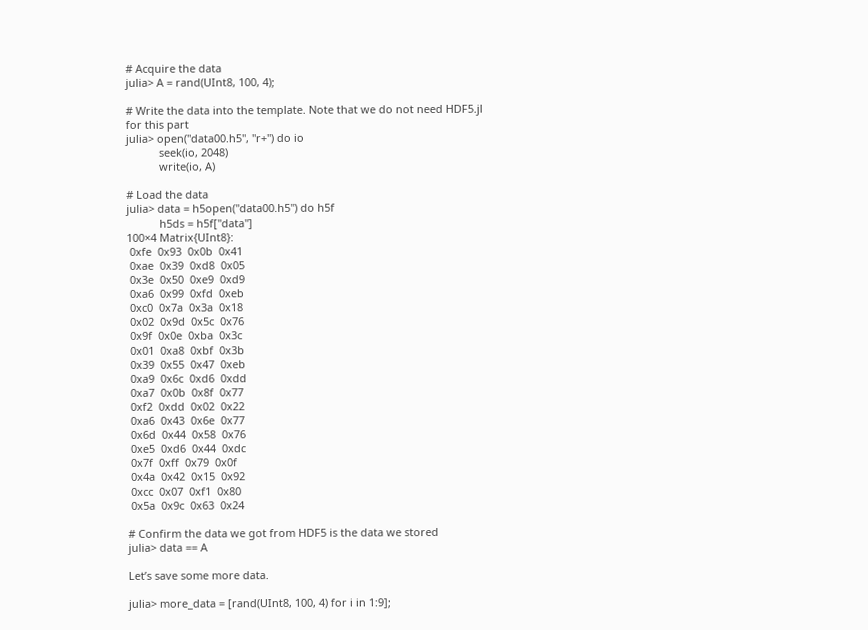# Acquire the data
julia> A = rand(UInt8, 100, 4);

# Write the data into the template. Note that we do not need HDF5.jl for this part
julia> open("data00.h5", "r+") do io
           seek(io, 2048)
           write(io, A)

# Load the data
julia> data = h5open("data00.h5") do h5f
           h5ds = h5f["data"]
100×4 Matrix{UInt8}:
 0xfe  0x93  0x0b  0x41
 0xae  0x39  0xd8  0x05
 0x3e  0x50  0xe9  0xd9
 0xa6  0x99  0xfd  0xeb
 0xc0  0x7a  0x3a  0x18
 0x02  0x9d  0x5c  0x76
 0x9f  0x0e  0xba  0x3c
 0x01  0xa8  0xbf  0x3b
 0x39  0x55  0x47  0xeb
 0xa9  0x6c  0xd6  0xdd
 0xa7  0x0b  0x8f  0x77
 0xf2  0xdd  0x02  0x22
 0xa6  0x43  0x6e  0x77
 0x6d  0x44  0x58  0x76
 0xe5  0xd6  0x44  0xdc
 0x7f  0xff  0x79  0x0f
 0x4a  0x42  0x15  0x92
 0xcc  0x07  0xf1  0x80
 0x5a  0x9c  0x63  0x24

# Confirm the data we got from HDF5 is the data we stored
julia> data == A

Let’s save some more data.

julia> more_data = [rand(UInt8, 100, 4) for i in 1:9];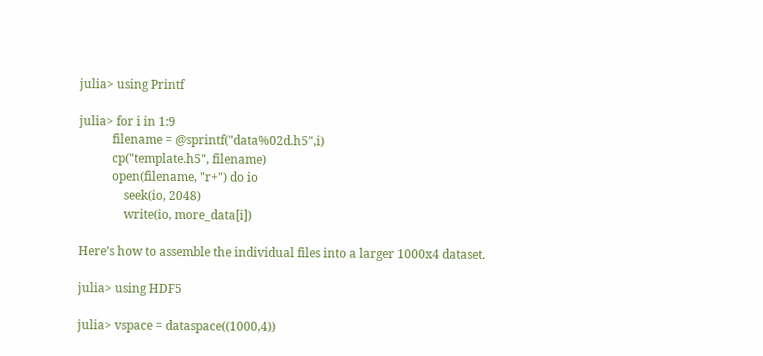julia> using Printf

julia> for i in 1:9
           filename = @sprintf("data%02d.h5",i)
           cp("template.h5", filename)
           open(filename, "r+") do io
               seek(io, 2048)
               write(io, more_data[i])

Here’s how to assemble the individual files into a larger 1000x4 dataset.

julia> using HDF5

julia> vspace = dataspace((1000,4))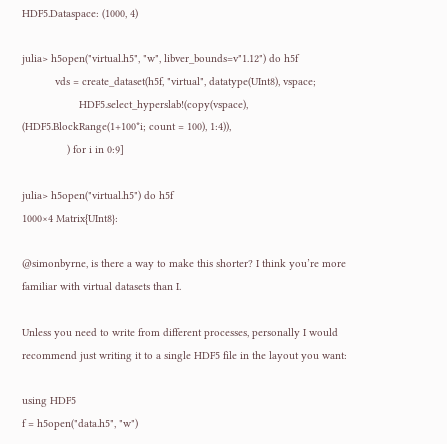HDF5.Dataspace: (1000, 4)

julia> h5open("virtual.h5", "w", libver_bounds=v"1.12") do h5f
           vds = create_dataset(h5f, "virtual", datatype(UInt8), vspace;
                   HDF5.select_hyperslab!(copy(vspace), (HDF5.BlockRange(1+100*i; count = 100), 1:4)),
               ) for i in 0:9]

julia> h5open("virtual.h5") do h5f
1000×4 Matrix{UInt8}:

@simonbyrne, is there a way to make this shorter? I think you’re more familiar with virtual datasets than I.

Unless you need to write from different processes, personally I would recommend just writing it to a single HDF5 file in the layout you want:

using HDF5
f = h5open("data.h5", "w")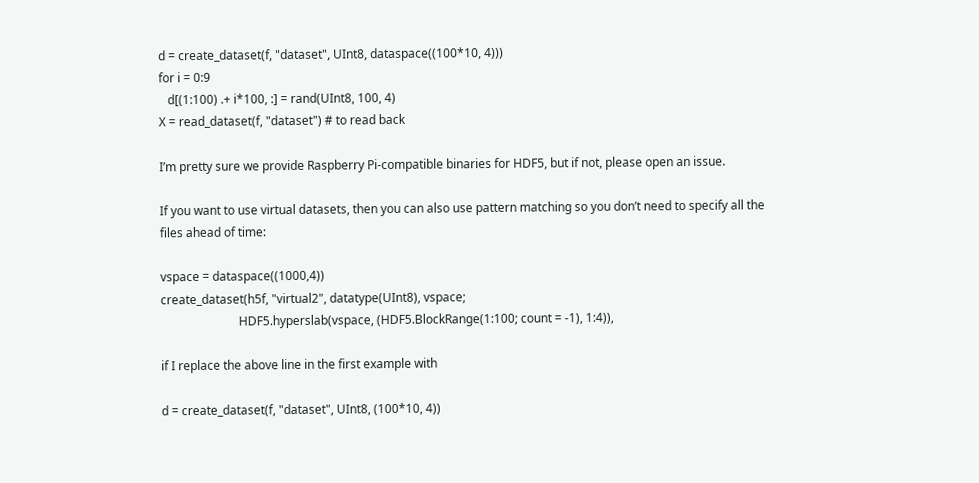d = create_dataset(f, "dataset", UInt8, dataspace((100*10, 4)))
for i = 0:9
   d[(1:100) .+ i*100, :] = rand(UInt8, 100, 4)
X = read_dataset(f, "dataset") # to read back

I’m pretty sure we provide Raspberry Pi-compatible binaries for HDF5, but if not, please open an issue.

If you want to use virtual datasets, then you can also use pattern matching so you don’t need to specify all the files ahead of time:

vspace = dataspace((1000,4))
create_dataset(h5f, "virtual2", datatype(UInt8), vspace;
                          HDF5.hyperslab(vspace, (HDF5.BlockRange(1:100; count = -1), 1:4)),

if I replace the above line in the first example with

d = create_dataset(f, "dataset", UInt8, (100*10, 4))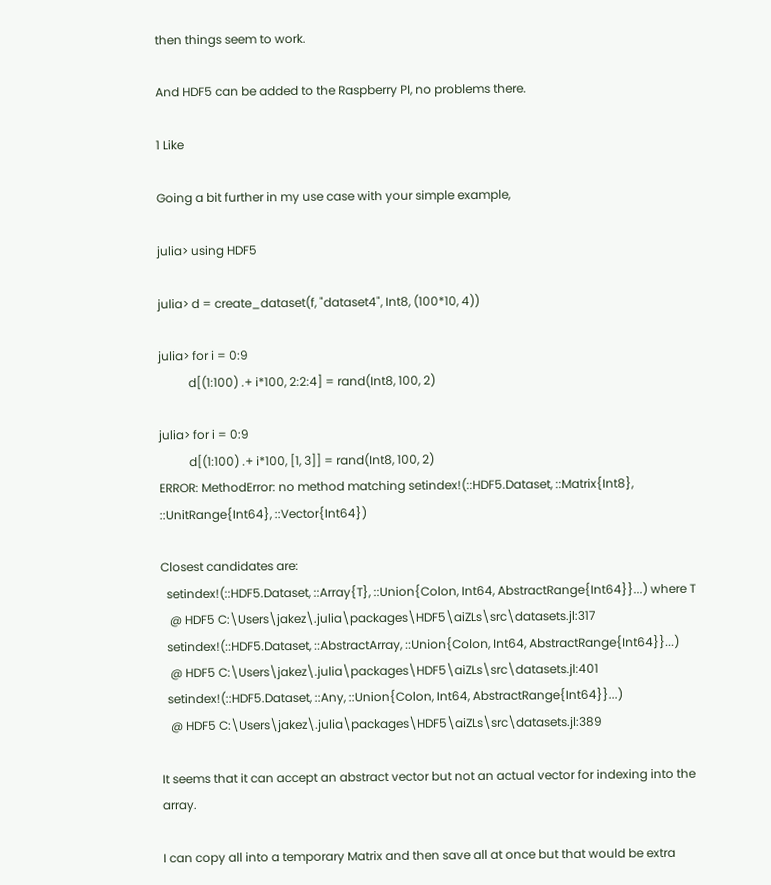then things seem to work.

And HDF5 can be added to the Raspberry PI, no problems there.

1 Like

Going a bit further in my use case with your simple example,

julia> using HDF5

julia> d = create_dataset(f, "dataset4", Int8, (100*10, 4))

julia> for i = 0:9
          d[(1:100) .+ i*100, 2:2:4] = rand(Int8, 100, 2)

julia> for i = 0:9
          d[(1:100) .+ i*100, [1, 3]] = rand(Int8, 100, 2)
ERROR: MethodError: no method matching setindex!(::HDF5.Dataset, ::Matrix{Int8}, ::UnitRange{Int64}, ::Vector{Int64})

Closest candidates are:
  setindex!(::HDF5.Dataset, ::Array{T}, ::Union{Colon, Int64, AbstractRange{Int64}}...) where T
   @ HDF5 C:\Users\jakez\.julia\packages\HDF5\aiZLs\src\datasets.jl:317
  setindex!(::HDF5.Dataset, ::AbstractArray, ::Union{Colon, Int64, AbstractRange{Int64}}...)
   @ HDF5 C:\Users\jakez\.julia\packages\HDF5\aiZLs\src\datasets.jl:401
  setindex!(::HDF5.Dataset, ::Any, ::Union{Colon, Int64, AbstractRange{Int64}}...)
   @ HDF5 C:\Users\jakez\.julia\packages\HDF5\aiZLs\src\datasets.jl:389

It seems that it can accept an abstract vector but not an actual vector for indexing into the array.

I can copy all into a temporary Matrix and then save all at once but that would be extra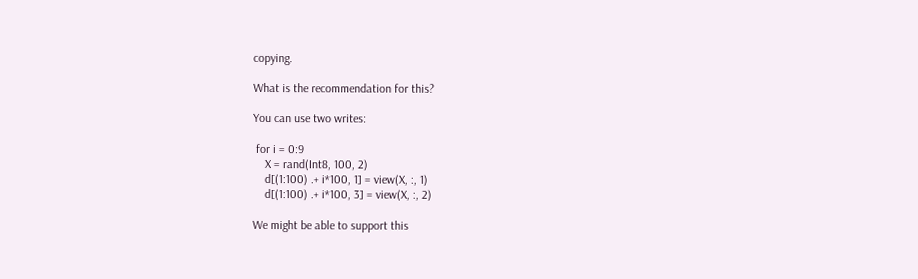copying.

What is the recommendation for this?

You can use two writes:

 for i = 0:9
    X = rand(Int8, 100, 2)
    d[(1:100) .+ i*100, 1] = view(X, :, 1)
    d[(1:100) .+ i*100, 3] = view(X, :, 2)

We might be able to support this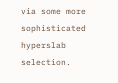via some more sophisticated hyperslab selection.